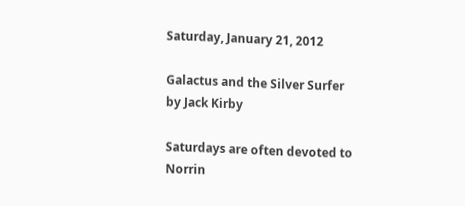Saturday, January 21, 2012

Galactus and the Silver Surfer by Jack Kirby

Saturdays are often devoted to Norrin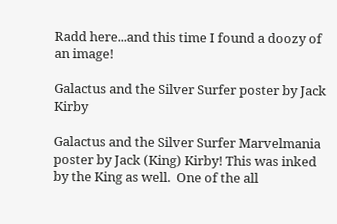Radd here...and this time I found a doozy of an image!

Galactus and the Silver Surfer poster by Jack Kirby

Galactus and the Silver Surfer Marvelmania poster by Jack (King) Kirby! This was inked by the King as well.  One of the all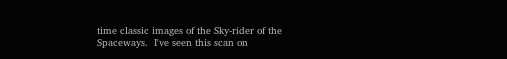time classic images of the Sky-rider of the Spaceways.  I've seen this scan on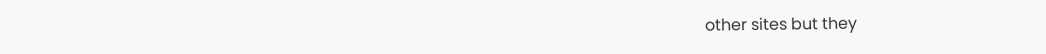other sites but they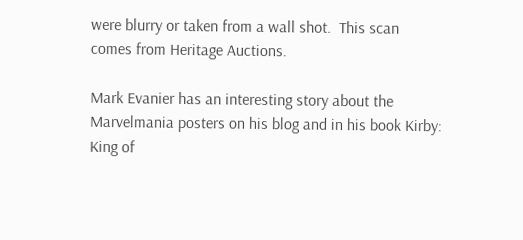were blurry or taken from a wall shot.  This scan comes from Heritage Auctions.

Mark Evanier has an interesting story about the Marvelmania posters on his blog and in his book Kirby: King of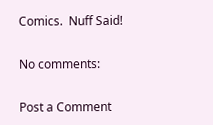Comics.  Nuff Said!

No comments:

Post a Comment